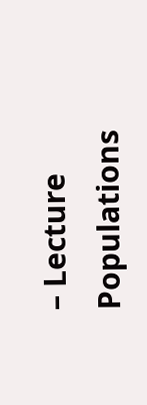– Lecture Populations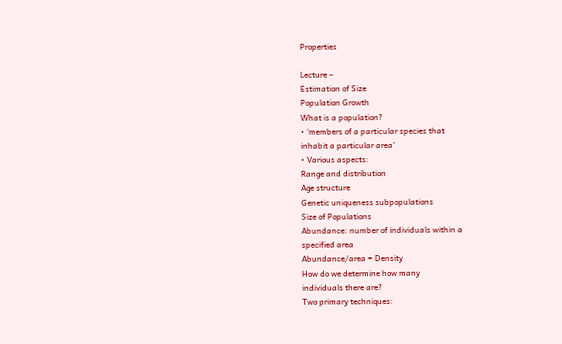Properties

Lecture –
Estimation of Size
Population Growth
What is a population?
• ‘members of a particular species that
inhabit a particular area’
• Various aspects:
Range and distribution
Age structure
Genetic uniqueness subpopulations
Size of Populations
Abundance: number of individuals within a
specified area
Abundance/area = Density
How do we determine how many
individuals there are?
Two primary techniques: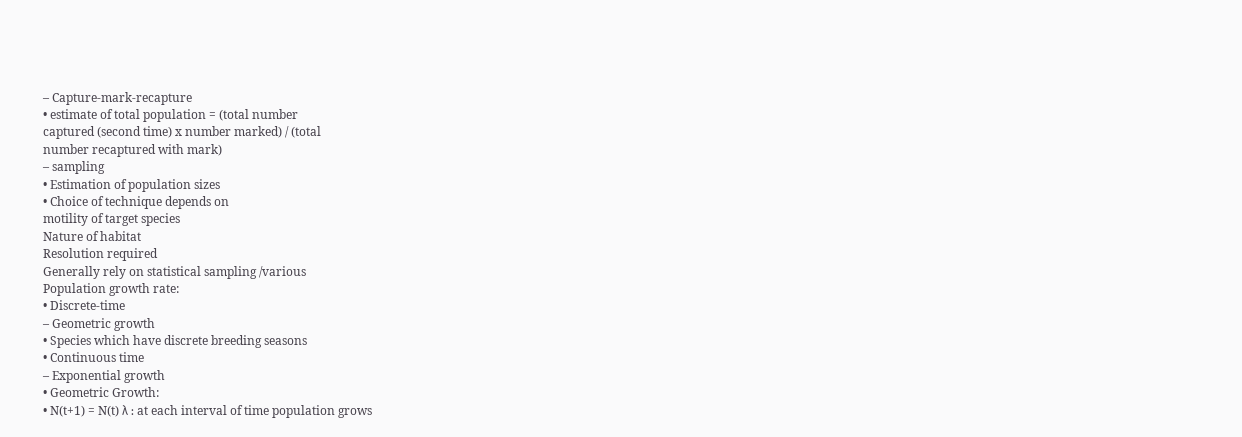– Capture-mark-recapture
• estimate of total population = (total number
captured (second time) x number marked) / (total
number recaptured with mark)
– sampling
• Estimation of population sizes
• Choice of technique depends on
motility of target species
Nature of habitat
Resolution required
Generally rely on statistical sampling /various
Population growth rate:
• Discrete-time
– Geometric growth
• Species which have discrete breeding seasons
• Continuous time
– Exponential growth
• Geometric Growth:
• N(t+1) = N(t) λ : at each interval of time population grows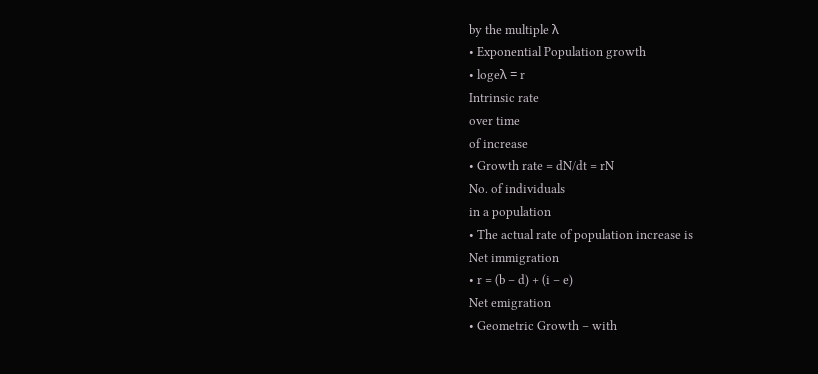by the multiple λ
• Exponential Population growth
• logeλ = r
Intrinsic rate
over time
of increase
• Growth rate = dN/dt = rN
No. of individuals
in a population
• The actual rate of population increase is
Net immigration
• r = (b – d) + (i – e)
Net emigration
• Geometric Growth – with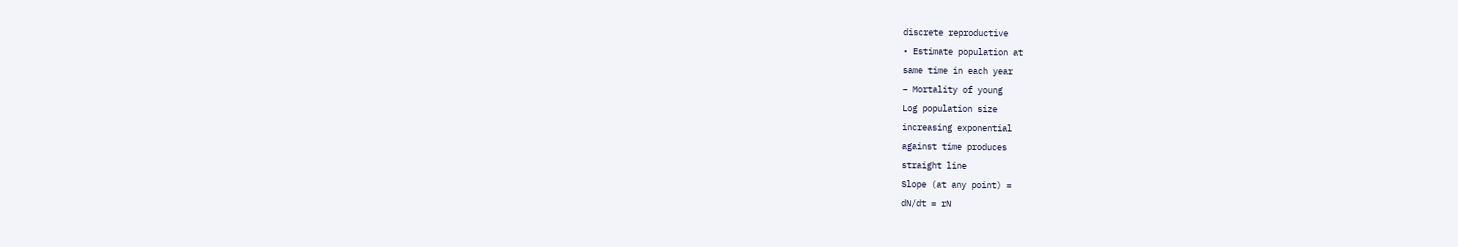discrete reproductive
• Estimate population at
same time in each year
– Mortality of young
Log population size
increasing exponential
against time produces
straight line
Slope (at any point) =
dN/dt = rN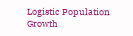Logistic Population Growth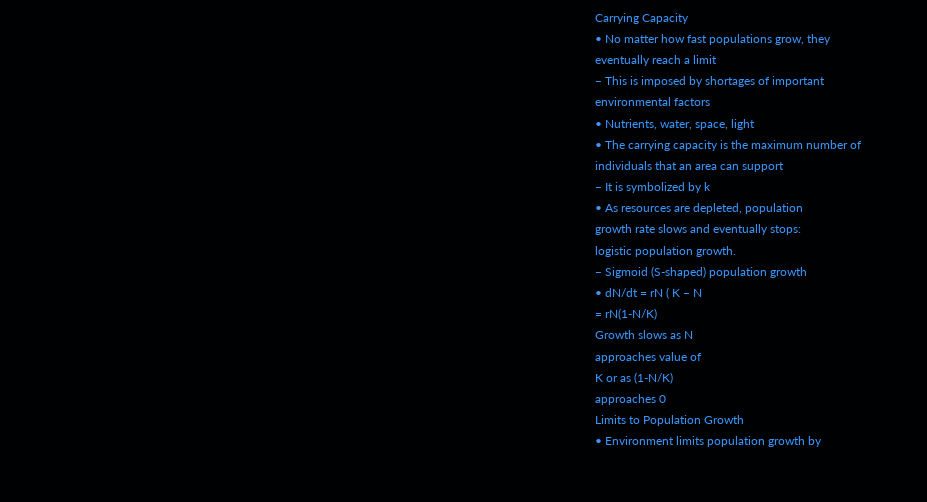Carrying Capacity
• No matter how fast populations grow, they
eventually reach a limit
– This is imposed by shortages of important
environmental factors
• Nutrients, water, space, light
• The carrying capacity is the maximum number of
individuals that an area can support
– It is symbolized by k
• As resources are depleted, population
growth rate slows and eventually stops:
logistic population growth.
– Sigmoid (S-shaped) population growth
• dN/dt = rN ( K – N
= rN(1-N/K)
Growth slows as N
approaches value of
K or as (1-N/K)
approaches 0
Limits to Population Growth
• Environment limits population growth by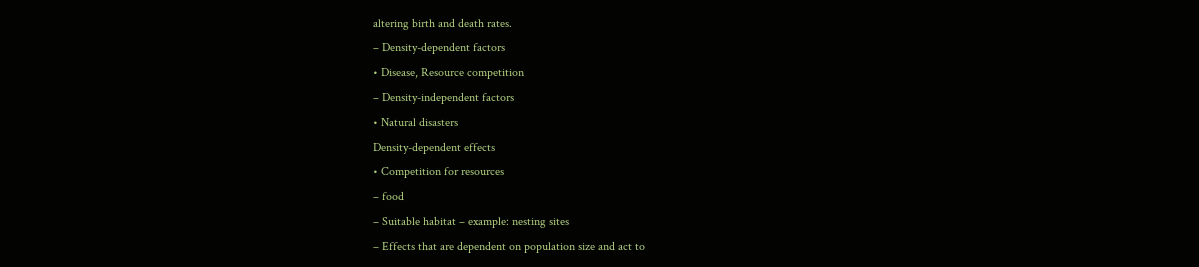altering birth and death rates.
– Density-dependent factors
• Disease, Resource competition
– Density-independent factors
• Natural disasters
Density-dependent effects
• Competition for resources
– food
– Suitable habitat – example: nesting sites
– Effects that are dependent on population size and act to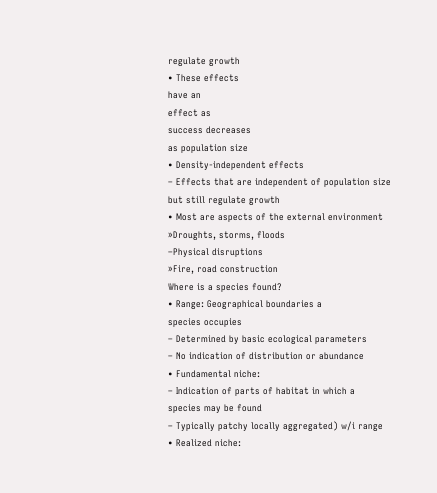regulate growth
• These effects
have an
effect as
success decreases
as population size
• Density-independent effects
– Effects that are independent of population size
but still regulate growth
• Most are aspects of the external environment
»Droughts, storms, floods
–Physical disruptions
»Fire, road construction
Where is a species found?
• Range: Geographical boundaries a
species occupies
– Determined by basic ecological parameters
– No indication of distribution or abundance
• Fundamental niche:
– Indication of parts of habitat in which a
species may be found
– Typically patchy locally aggregated) w/i range
• Realized niche: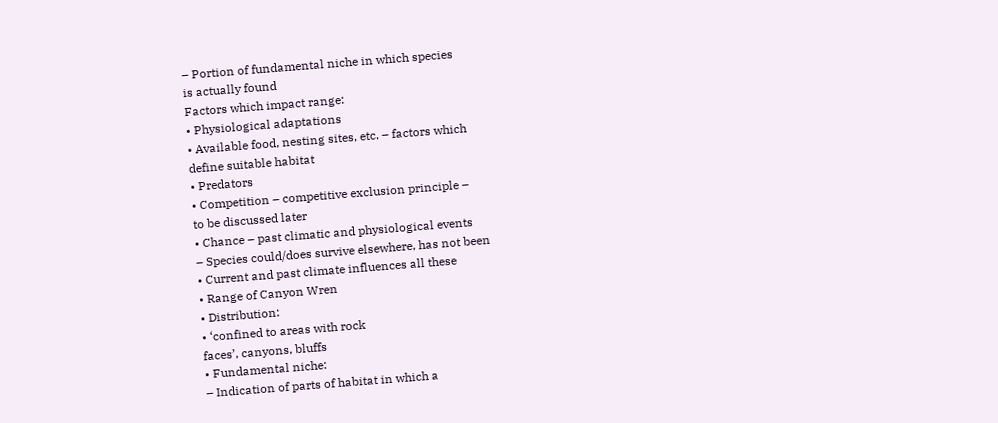– Portion of fundamental niche in which species
is actually found
Factors which impact range:
• Physiological adaptations
• Available food, nesting sites, etc. – factors which
define suitable habitat
• Predators
• Competition – competitive exclusion principle –
to be discussed later
• Chance – past climatic and physiological events
– Species could/does survive elsewhere, has not been
• Current and past climate influences all these
• Range of Canyon Wren
• Distribution:
• ‘confined to areas with rock
faces’, canyons, bluffs
• Fundamental niche:
– Indication of parts of habitat in which a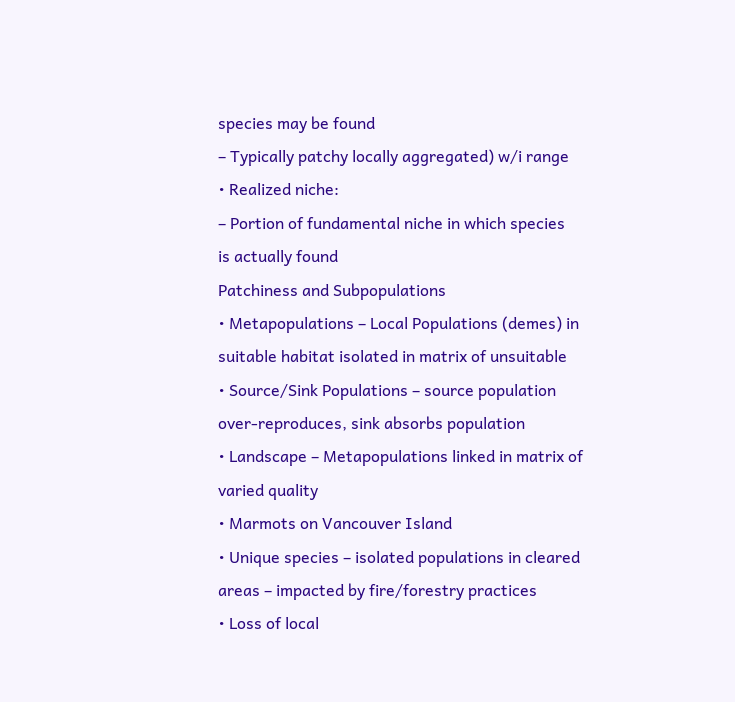species may be found
– Typically patchy locally aggregated) w/i range
• Realized niche:
– Portion of fundamental niche in which species
is actually found
Patchiness and Subpopulations
• Metapopulations – Local Populations (demes) in
suitable habitat isolated in matrix of unsuitable
• Source/Sink Populations – source population
over-reproduces, sink absorbs population
• Landscape – Metapopulations linked in matrix of
varied quality
• Marmots on Vancouver Island
• Unique species – isolated populations in cleared
areas – impacted by fire/forestry practices
• Loss of local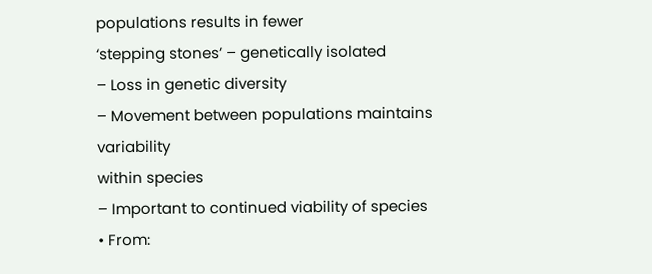populations results in fewer
‘stepping stones’ – genetically isolated
– Loss in genetic diversity
– Movement between populations maintains variability
within species
– Important to continued viability of species
• From: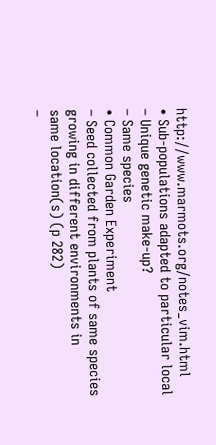http://www.marmots.org/notes_vim.html
• Sub-populations adapted to particular local
– Unique genetic make-up?
– Same species
• Common Garden Experiment
– Seed collected from plants of same species
growing in different environments in
same location(s) (p 282)
–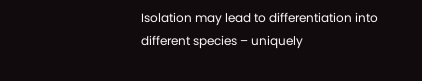Isolation may lead to differentiation into
different species – uniquely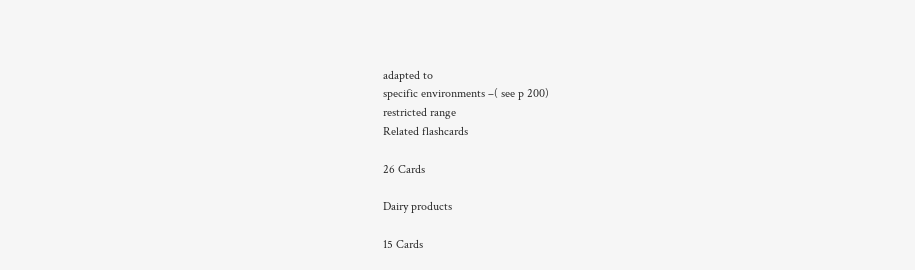adapted to
specific environments –( see p 200)
restricted range
Related flashcards

26 Cards

Dairy products

15 Cards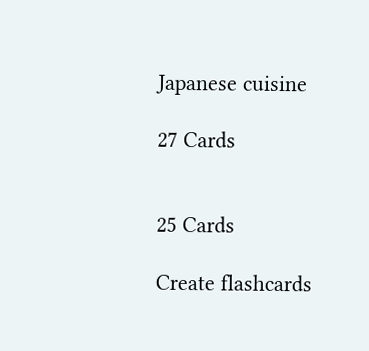Japanese cuisine

27 Cards


25 Cards

Create flashcards